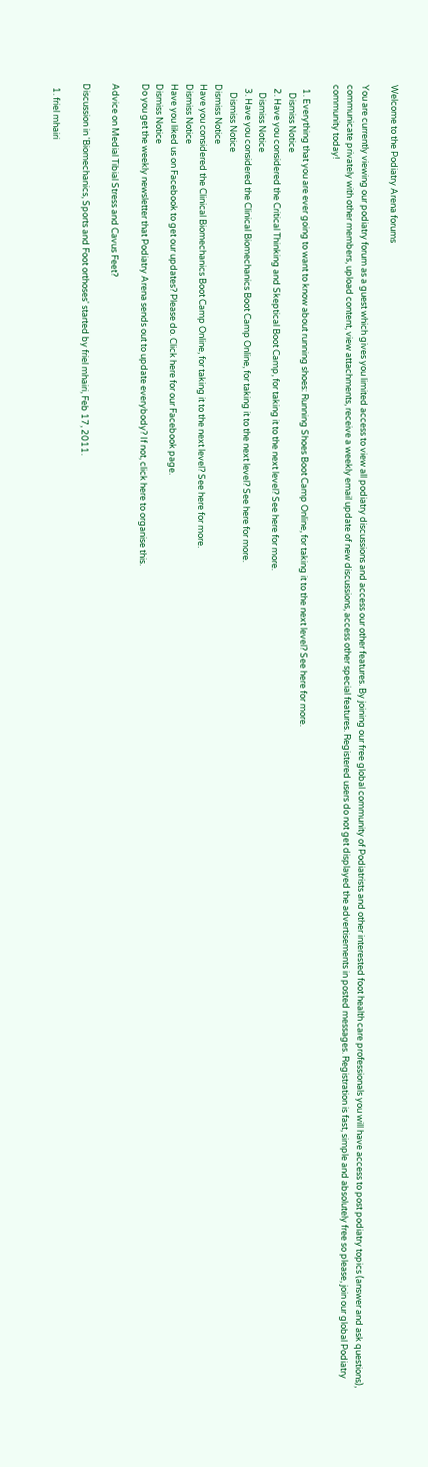Welcome to the Podiatry Arena forums

You are currently viewing our podiatry forum as a guest which gives you limited access to view all podiatry discussions and access our other features. By joining our free global community of Podiatrists and other interested foot health care professionals you will have access to post podiatry topics (answer and ask questions), communicate privately with other members, upload content, view attachments, receive a weekly email update of new discussions, access other special features. Registered users do not get displayed the advertisements in posted messages. Registration is fast, simple and absolutely free so please, join our global Podiatry community today!

  1. Everything that you are ever going to want to know about running shoes: Running Shoes Boot Camp Online, for taking it to the next level? See here for more.
    Dismiss Notice
  2. Have you considered the Critical Thinking and Skeptical Boot Camp, for taking it to the next level? See here for more.
    Dismiss Notice
  3. Have you considered the Clinical Biomechanics Boot Camp Online, for taking it to the next level? See here for more.
    Dismiss Notice
Dismiss Notice
Have you considered the Clinical Biomechanics Boot Camp Online, for taking it to the next level? See here for more.
Dismiss Notice
Have you liked us on Facebook to get our updates? Please do. Click here for our Facebook page.
Dismiss Notice
Do you get the weekly newsletter that Podiatry Arena sends out to update everybody? If not, click here to organise this.

Advice on Medial Tibial Stress and Cavus Feet?

Discussion in 'Biomechanics, Sports and Foot orthoses' started by friel mhairi, Feb 17, 2011.

  1. friel mhairi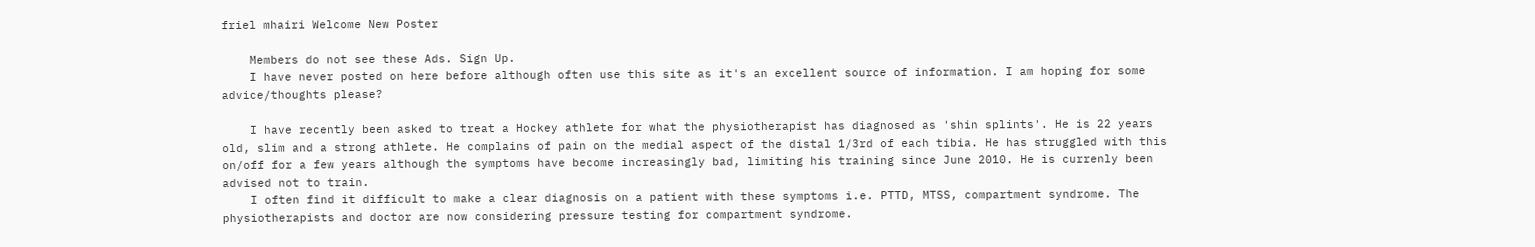friel mhairi Welcome New Poster

    Members do not see these Ads. Sign Up.
    I have never posted on here before although often use this site as it's an excellent source of information. I am hoping for some advice/thoughts please?

    I have recently been asked to treat a Hockey athlete for what the physiotherapist has diagnosed as 'shin splints'. He is 22 years old, slim and a strong athlete. He complains of pain on the medial aspect of the distal 1/3rd of each tibia. He has struggled with this on/off for a few years although the symptoms have become increasingly bad, limiting his training since June 2010. He is currenly been advised not to train.
    I often find it difficult to make a clear diagnosis on a patient with these symptoms i.e. PTTD, MTSS, compartment syndrome. The physiotherapists and doctor are now considering pressure testing for compartment syndrome.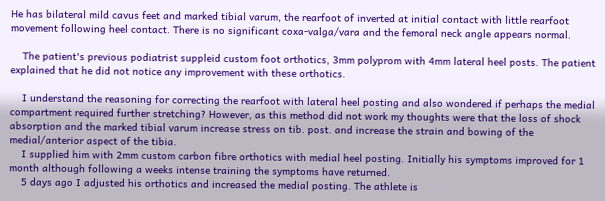He has bilateral mild cavus feet and marked tibial varum, the rearfoot of inverted at initial contact with little rearfoot movement following heel contact. There is no significant coxa-valga/vara and the femoral neck angle appears normal.

    The patient's previous podiatrist suppleid custom foot orthotics, 3mm polyprom with 4mm lateral heel posts. The patient explained that he did not notice any improvement with these orthotics.

    I understand the reasoning for correcting the rearfoot with lateral heel posting and also wondered if perhaps the medial compartment required further stretching? However, as this method did not work my thoughts were that the loss of shock absorption and the marked tibial varum increase stress on tib. post. and increase the strain and bowing of the medial/anterior aspect of the tibia.
    I supplied him with 2mm custom carbon fibre orthotics with medial heel posting. Initially his symptoms improved for 1 month although following a weeks intense training the symptoms have returned.
    5 days ago I adjusted his orthotics and increased the medial posting. The athlete is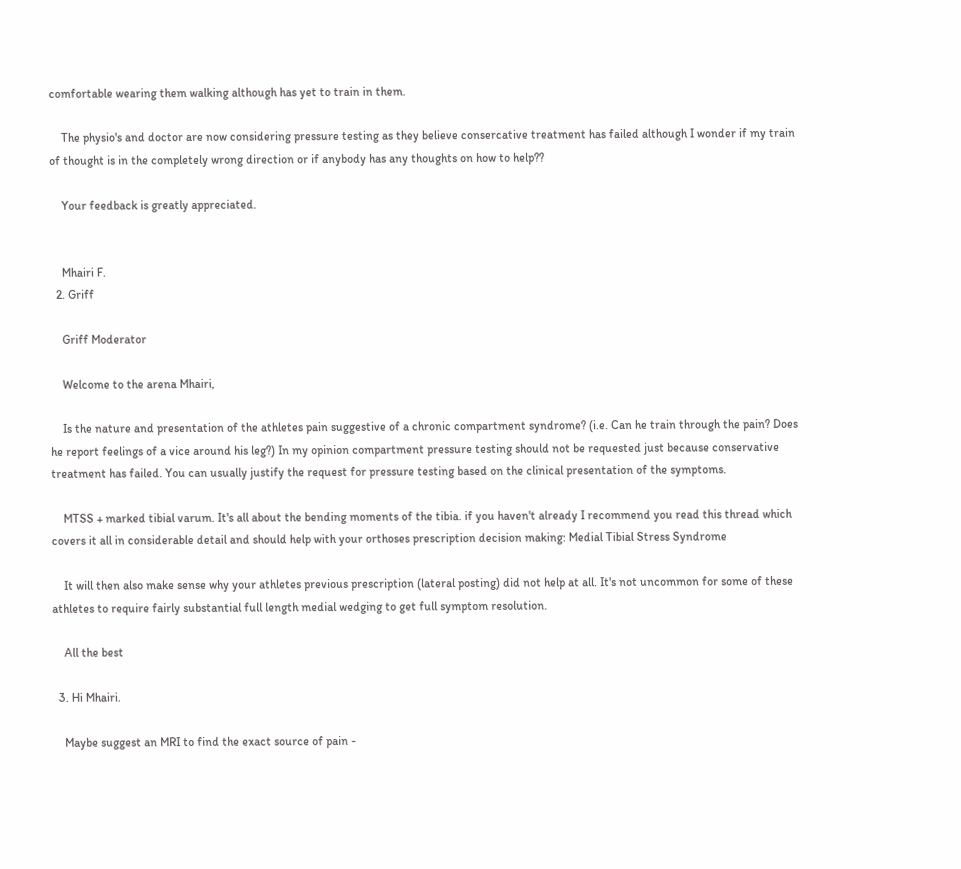comfortable wearing them walking although has yet to train in them.

    The physio's and doctor are now considering pressure testing as they believe consercative treatment has failed although I wonder if my train of thought is in the completely wrong direction or if anybody has any thoughts on how to help??

    Your feedback is greatly appreciated.


    Mhairi F.
  2. Griff

    Griff Moderator

    Welcome to the arena Mhairi,

    Is the nature and presentation of the athletes pain suggestive of a chronic compartment syndrome? (i.e. Can he train through the pain? Does he report feelings of a vice around his leg?) In my opinion compartment pressure testing should not be requested just because conservative treatment has failed. You can usually justify the request for pressure testing based on the clinical presentation of the symptoms.

    MTSS + marked tibial varum. It's all about the bending moments of the tibia. if you haven't already I recommend you read this thread which covers it all in considerable detail and should help with your orthoses prescription decision making: Medial Tibial Stress Syndrome

    It will then also make sense why your athletes previous prescription (lateral posting) did not help at all. It's not uncommon for some of these athletes to require fairly substantial full length medial wedging to get full symptom resolution.

    All the best

  3. Hi Mhairi.

    Maybe suggest an MRI to find the exact source of pain -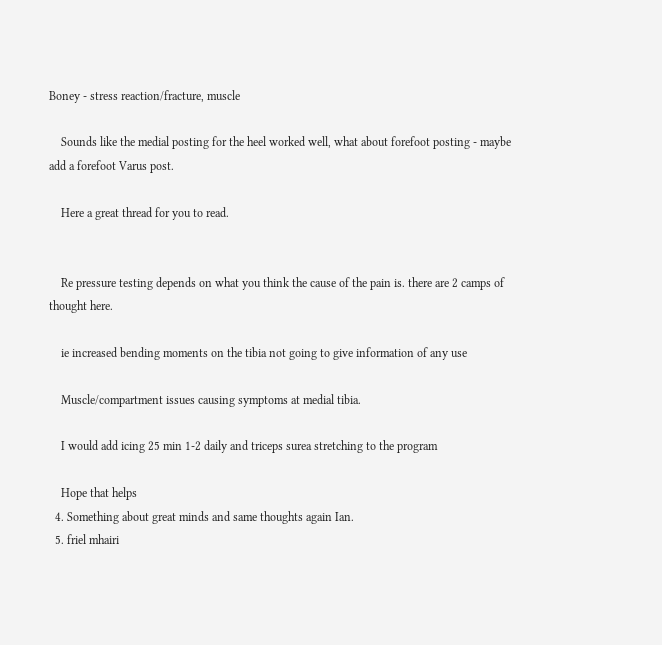Boney - stress reaction/fracture, muscle

    Sounds like the medial posting for the heel worked well, what about forefoot posting - maybe add a forefoot Varus post.

    Here a great thread for you to read.


    Re pressure testing depends on what you think the cause of the pain is. there are 2 camps of thought here.

    ie increased bending moments on the tibia not going to give information of any use

    Muscle/compartment issues causing symptoms at medial tibia.

    I would add icing 25 min 1-2 daily and triceps surea stretching to the program

    Hope that helps
  4. Something about great minds and same thoughts again Ian.
  5. friel mhairi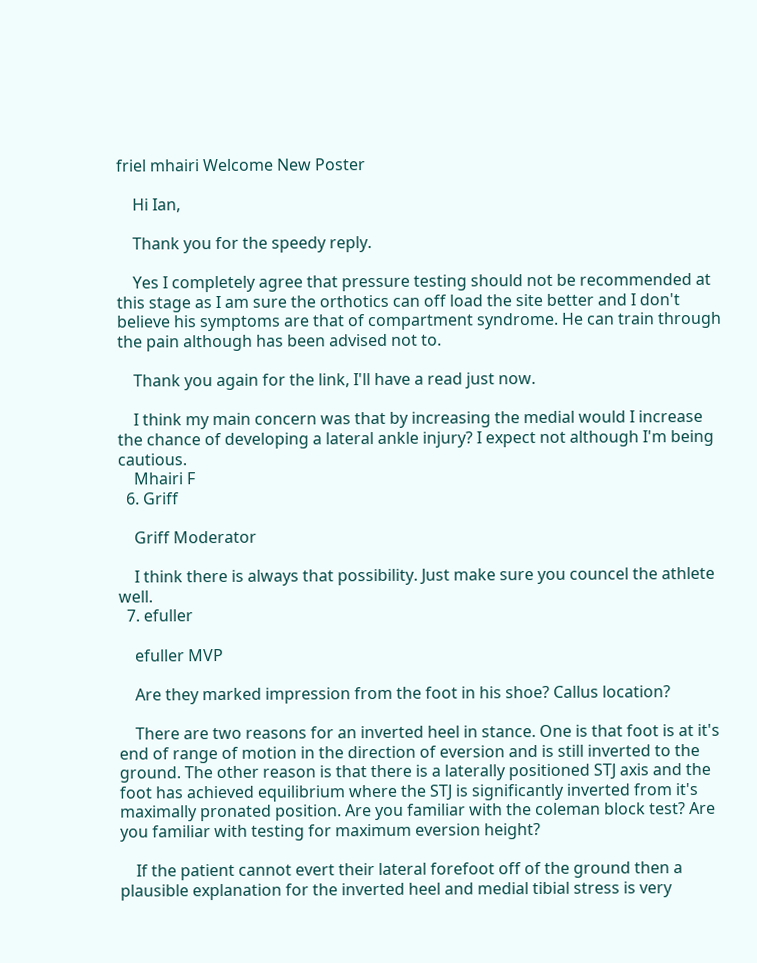friel mhairi Welcome New Poster

    Hi Ian,

    Thank you for the speedy reply.

    Yes I completely agree that pressure testing should not be recommended at this stage as I am sure the orthotics can off load the site better and I don't believe his symptoms are that of compartment syndrome. He can train through the pain although has been advised not to.

    Thank you again for the link, I'll have a read just now.

    I think my main concern was that by increasing the medial would I increase the chance of developing a lateral ankle injury? I expect not although I'm being cautious.
    Mhairi F
  6. Griff

    Griff Moderator

    I think there is always that possibility. Just make sure you councel the athlete well.
  7. efuller

    efuller MVP

    Are they marked impression from the foot in his shoe? Callus location?

    There are two reasons for an inverted heel in stance. One is that foot is at it's end of range of motion in the direction of eversion and is still inverted to the ground. The other reason is that there is a laterally positioned STJ axis and the foot has achieved equilibrium where the STJ is significantly inverted from it's maximally pronated position. Are you familiar with the coleman block test? Are you familiar with testing for maximum eversion height?

    If the patient cannot evert their lateral forefoot off of the ground then a plausible explanation for the inverted heel and medial tibial stress is very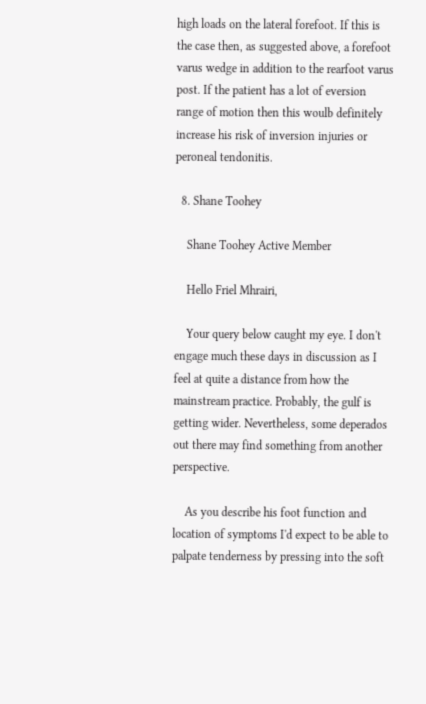high loads on the lateral forefoot. If this is the case then, as suggested above, a forefoot varus wedge in addition to the rearfoot varus post. If the patient has a lot of eversion range of motion then this woulb definitely increase his risk of inversion injuries or peroneal tendonitis.

  8. Shane Toohey

    Shane Toohey Active Member

    Hello Friel Mhrairi,

    Your query below caught my eye. I don't engage much these days in discussion as I feel at quite a distance from how the mainstream practice. Probably, the gulf is getting wider. Nevertheless, some deperados out there may find something from another perspective.

    As you describe his foot function and location of symptoms I'd expect to be able to palpate tenderness by pressing into the soft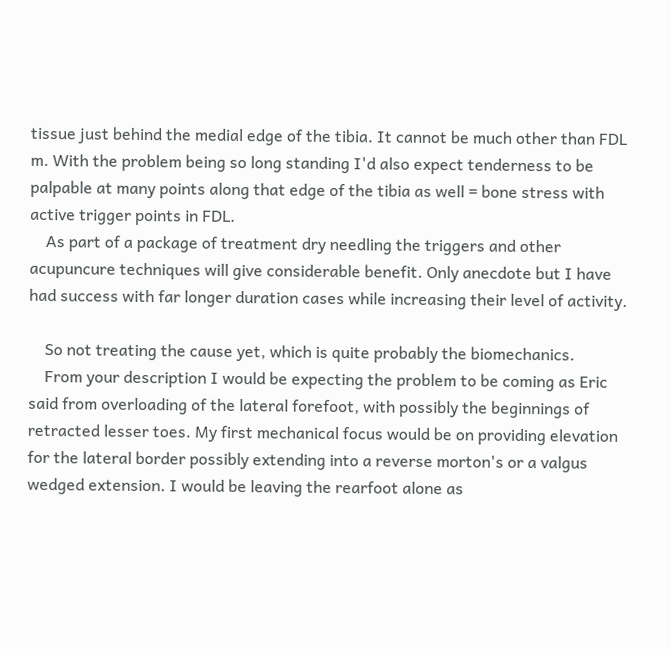tissue just behind the medial edge of the tibia. It cannot be much other than FDL m. With the problem being so long standing I'd also expect tenderness to be palpable at many points along that edge of the tibia as well = bone stress with active trigger points in FDL.
    As part of a package of treatment dry needling the triggers and other acupuncure techniques will give considerable benefit. Only anecdote but I have had success with far longer duration cases while increasing their level of activity.

    So not treating the cause yet, which is quite probably the biomechanics.
    From your description I would be expecting the problem to be coming as Eric said from overloading of the lateral forefoot, with possibly the beginnings of retracted lesser toes. My first mechanical focus would be on providing elevation for the lateral border possibly extending into a reverse morton's or a valgus wedged extension. I would be leaving the rearfoot alone as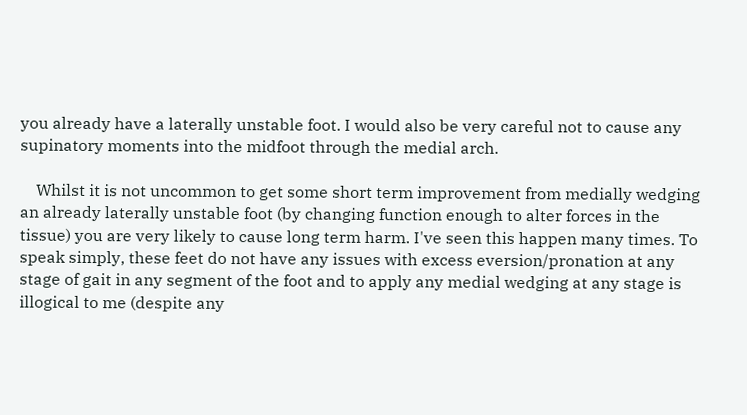you already have a laterally unstable foot. I would also be very careful not to cause any supinatory moments into the midfoot through the medial arch.

    Whilst it is not uncommon to get some short term improvement from medially wedging an already laterally unstable foot (by changing function enough to alter forces in the tissue) you are very likely to cause long term harm. I've seen this happen many times. To speak simply, these feet do not have any issues with excess eversion/pronation at any stage of gait in any segment of the foot and to apply any medial wedging at any stage is illogical to me (despite any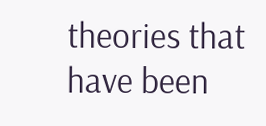theories that have been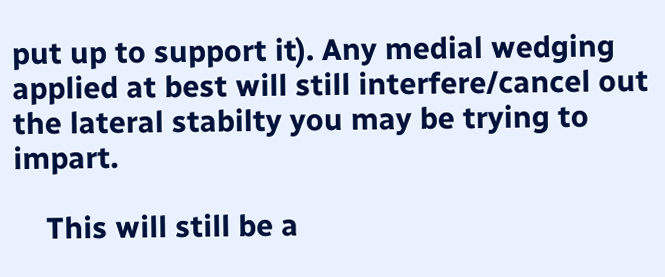put up to support it). Any medial wedging applied at best will still interfere/cancel out the lateral stabilty you may be trying to impart.

    This will still be a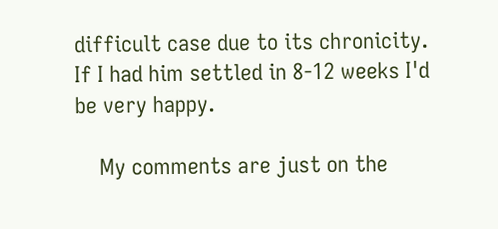difficult case due to its chronicity. If I had him settled in 8-12 weeks I'd be very happy.

    My comments are just on the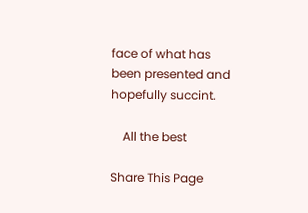face of what has been presented and hopefully succint.

    All the best

Share This Page